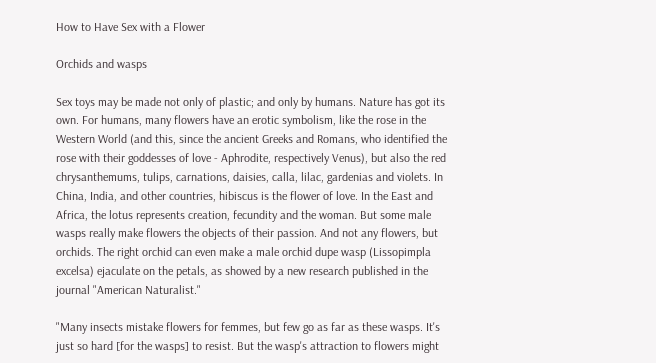How to Have Sex with a Flower

Orchids and wasps

Sex toys may be made not only of plastic; and only by humans. Nature has got its own. For humans, many flowers have an erotic symbolism, like the rose in the Western World (and this, since the ancient Greeks and Romans, who identified the rose with their goddesses of love - Aphrodite, respectively Venus), but also the red chrysanthemums, tulips, carnations, daisies, calla, lilac, gardenias and violets. In China, India, and other countries, hibiscus is the flower of love. In the East and Africa, the lotus represents creation, fecundity and the woman. But some male wasps really make flowers the objects of their passion. And not any flowers, but orchids. The right orchid can even make a male orchid dupe wasp (Lissopimpla excelsa) ejaculate on the petals, as showed by a new research published in the journal "American Naturalist."

"Many insects mistake flowers for femmes, but few go as far as these wasps. It's just so hard [for the wasps] to resist. But the wasp's attraction to flowers might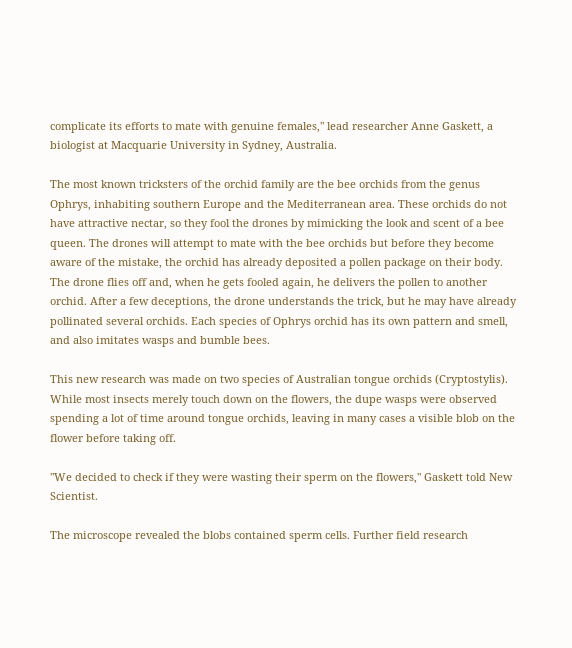complicate its efforts to mate with genuine females," lead researcher Anne Gaskett, a biologist at Macquarie University in Sydney, Australia.

The most known tricksters of the orchid family are the bee orchids from the genus Ophrys, inhabiting southern Europe and the Mediterranean area. These orchids do not have attractive nectar, so they fool the drones by mimicking the look and scent of a bee queen. The drones will attempt to mate with the bee orchids but before they become aware of the mistake, the orchid has already deposited a pollen package on their body. The drone flies off and, when he gets fooled again, he delivers the pollen to another orchid. After a few deceptions, the drone understands the trick, but he may have already pollinated several orchids. Each species of Ophrys orchid has its own pattern and smell, and also imitates wasps and bumble bees.

This new research was made on two species of Australian tongue orchids (Cryptostylis). While most insects merely touch down on the flowers, the dupe wasps were observed spending a lot of time around tongue orchids, leaving in many cases a visible blob on the flower before taking off.

"We decided to check if they were wasting their sperm on the flowers," Gaskett told New Scientist.

The microscope revealed the blobs contained sperm cells. Further field research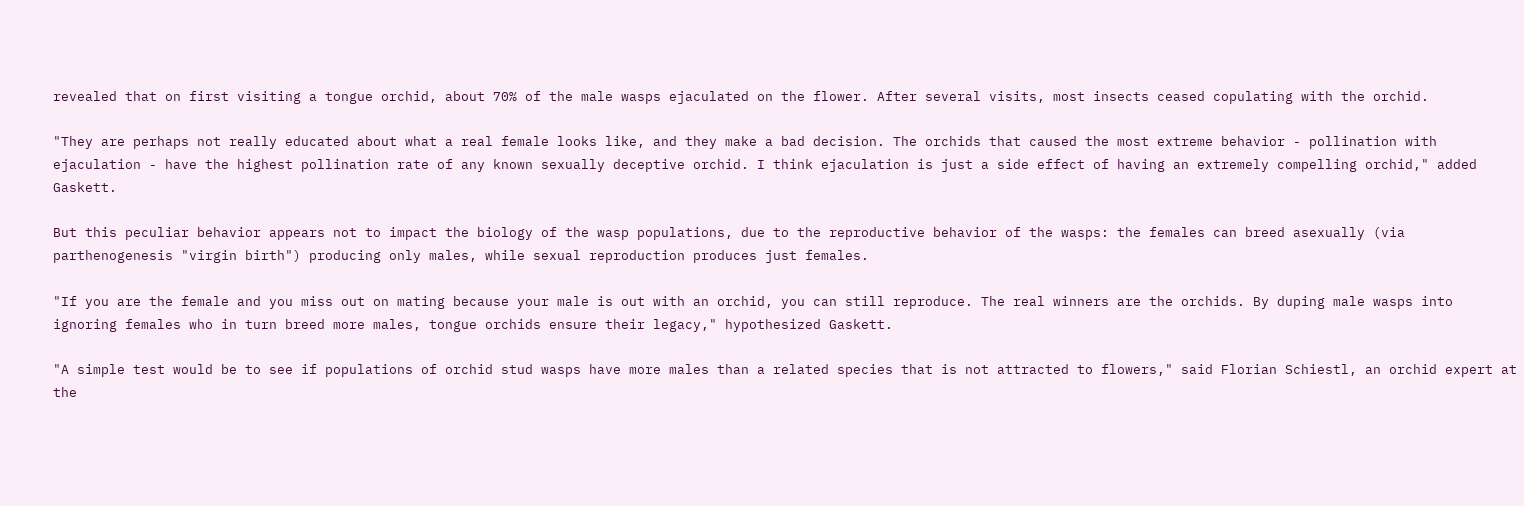revealed that on first visiting a tongue orchid, about 70% of the male wasps ejaculated on the flower. After several visits, most insects ceased copulating with the orchid.

"They are perhaps not really educated about what a real female looks like, and they make a bad decision. The orchids that caused the most extreme behavior - pollination with ejaculation - have the highest pollination rate of any known sexually deceptive orchid. I think ejaculation is just a side effect of having an extremely compelling orchid," added Gaskett.

But this peculiar behavior appears not to impact the biology of the wasp populations, due to the reproductive behavior of the wasps: the females can breed asexually (via parthenogenesis "virgin birth") producing only males, while sexual reproduction produces just females.

"If you are the female and you miss out on mating because your male is out with an orchid, you can still reproduce. The real winners are the orchids. By duping male wasps into ignoring females who in turn breed more males, tongue orchids ensure their legacy," hypothesized Gaskett.

"A simple test would be to see if populations of orchid stud wasps have more males than a related species that is not attracted to flowers," said Florian Schiestl, an orchid expert at the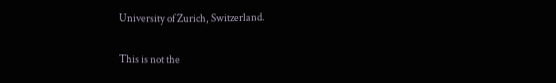University of Zurich, Switzerland.

This is not the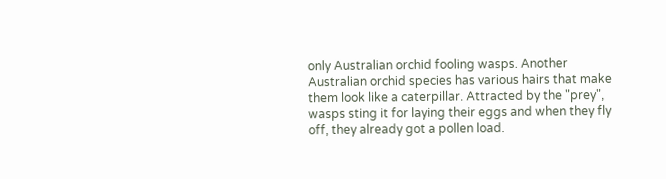only Australian orchid fooling wasps. Another Australian orchid species has various hairs that make them look like a caterpillar. Attracted by the "prey", wasps sting it for laying their eggs and when they fly off, they already got a pollen load.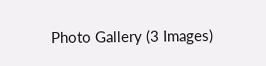Photo Gallery (3 Images)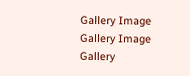Gallery Image
Gallery Image
Gallery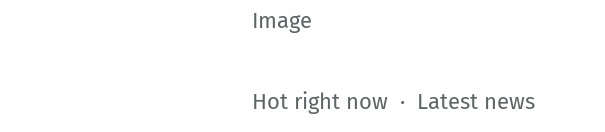Image

Hot right now  ·  Latest news